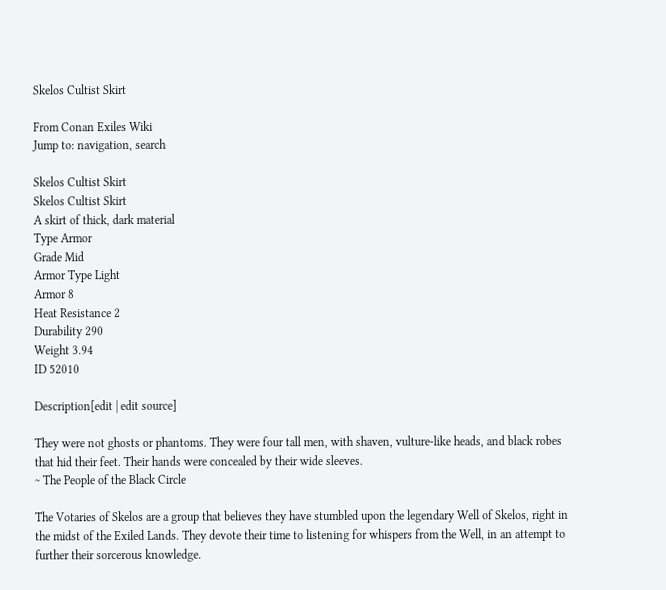Skelos Cultist Skirt

From Conan Exiles Wiki
Jump to: navigation, search

Skelos Cultist Skirt
Skelos Cultist Skirt
A skirt of thick, dark material
Type Armor
Grade Mid
Armor Type Light
Armor 8
Heat Resistance 2
Durability 290
Weight 3.94
ID 52010

Description[edit | edit source]

They were not ghosts or phantoms. They were four tall men, with shaven, vulture-like heads, and black robes that hid their feet. Their hands were concealed by their wide sleeves.
~ The People of the Black Circle

The Votaries of Skelos are a group that believes they have stumbled upon the legendary Well of Skelos, right in the midst of the Exiled Lands. They devote their time to listening for whispers from the Well, in an attempt to further their sorcerous knowledge.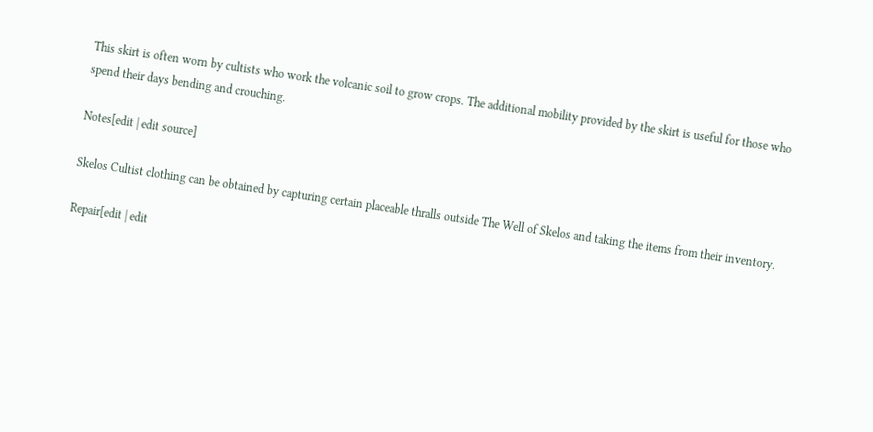This skirt is often worn by cultists who work the volcanic soil to grow crops. The additional mobility provided by the skirt is useful for those who spend their days bending and crouching.

Notes[edit | edit source]

Skelos Cultist clothing can be obtained by capturing certain placeable thralls outside The Well of Skelos and taking the items from their inventory.

Repair[edit | edit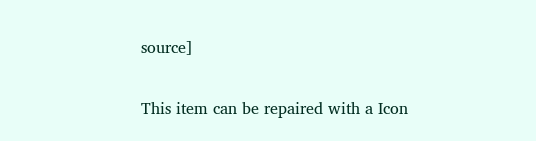source]

This item can be repaired with a Icon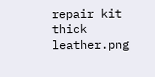repair kit thick leather.png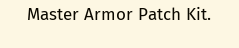Master Armor Patch Kit.